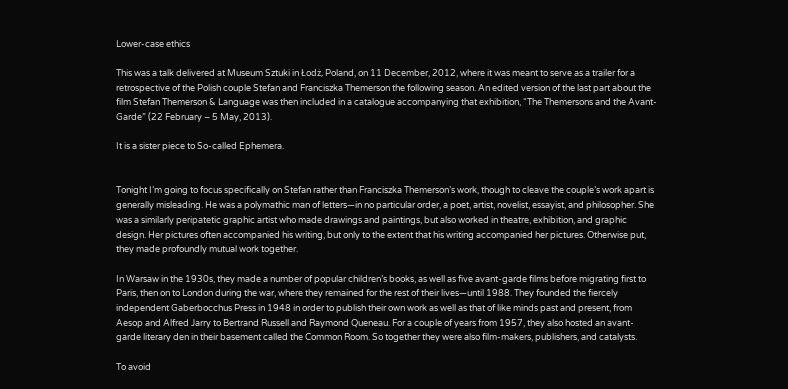Lower-case ethics

This was a talk delivered at Museum Sztuki in Łodż, Poland, on 11 December, 2012, where it was meant to serve as a trailer for a retrospective of the Polish couple Stefan and Franciszka Themerson the following season. An edited version of the last part about the film Stefan Themerson & Language was then included in a catalogue accompanying that exhibition, “The Themersons and the Avant-Garde” (22 February – 5 May, 2013).

It is a sister piece to So-called Ephemera.


Tonight I’m going to focus specifically on Stefan rather than Franciszka Themerson’s work, though to cleave the couple’s work apart is generally misleading. He was a polymathic man of letters—in no particular order, a poet, artist, novelist, essayist, and philosopher. She was a similarly peripatetic graphic artist who made drawings and paintings, but also worked in theatre, exhibition, and graphic design. Her pictures often accompanied his writing, but only to the extent that his writing accompanied her pictures. Otherwise put, they made profoundly mutual work together.

In Warsaw in the 1930s, they made a number of popular children’s books, as well as five avant-garde films before migrating first to Paris, then on to London during the war, where they remained for the rest of their lives—until 1988. They founded the fiercely independent Gaberbocchus Press in 1948 in order to publish their own work as well as that of like minds past and present, from Aesop and Alfred Jarry to Bertrand Russell and Raymond Queneau. For a couple of years from 1957, they also hosted an avant-garde literary den in their basement called the Common Room. So together they were also film-makers, publishers, and catalysts.

To avoid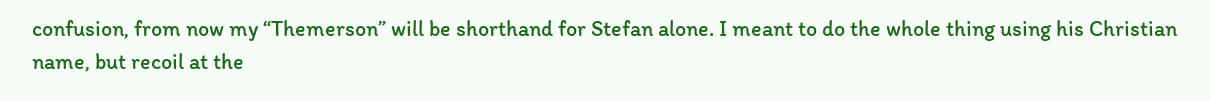confusion, from now my “Themerson” will be shorthand for Stefan alone. I meant to do the whole thing using his Christian name, but recoil at the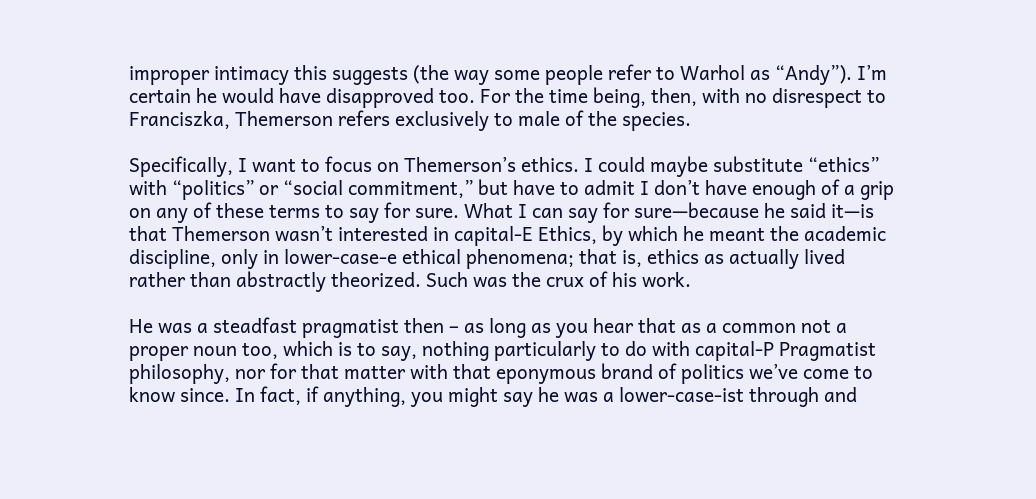improper intimacy this suggests (the way some people refer to Warhol as “Andy”). I’m certain he would have disapproved too. For the time being, then, with no disrespect to Franciszka, Themerson refers exclusively to male of the species.

Specifically, I want to focus on Themerson’s ethics. I could maybe substitute “ethics” with “politics” or “social commitment,” but have to admit I don’t have enough of a grip on any of these terms to say for sure. What I can say for sure—because he said it—is that Themerson wasn’t interested in capital-E Ethics, by which he meant the academic discipline, only in lower-case-e ethical phenomena; that is, ethics as actually lived rather than abstractly theorized. Such was the crux of his work.

He was a steadfast pragmatist then – as long as you hear that as a common not a proper noun too, which is to say, nothing particularly to do with capital-P Pragmatist philosophy, nor for that matter with that eponymous brand of politics we’ve come to know since. In fact, if anything, you might say he was a lower-case-ist through and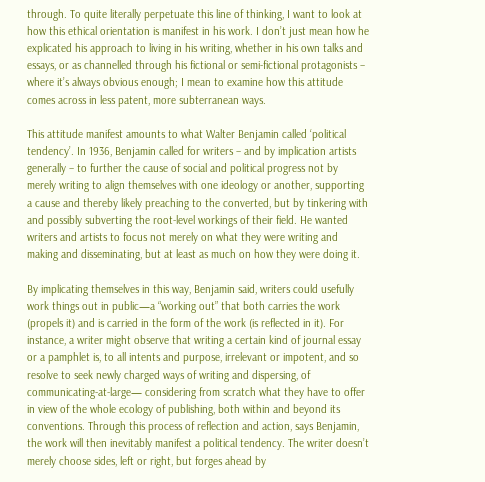through. To quite literally perpetuate this line of thinking, I want to look at how this ethical orientation is manifest in his work. I don’t just mean how he explicated his approach to living in his writing, whether in his own talks and essays, or as channelled through his fictional or semi-fictional protagonists – where it’s always obvious enough; I mean to examine how this attitude comes across in less patent, more subterranean ways.

This attitude manifest amounts to what Walter Benjamin called ‘political tendency’. In 1936, Benjamin called for writers – and by implication artists generally – to further the cause of social and political progress not by merely writing to align themselves with one ideology or another, supporting a cause and thereby likely preaching to the converted, but by tinkering with and possibly subverting the root-level workings of their field. He wanted writers and artists to focus not merely on what they were writing and making and disseminating, but at least as much on how they were doing it.

By implicating themselves in this way, Benjamin said, writers could usefully work things out in public—a “working out” that both carries the work (propels it) and is carried in the form of the work (is reflected in it). For instance, a writer might observe that writing a certain kind of journal essay or a pamphlet is, to all intents and purpose, irrelevant or impotent, and so resolve to seek newly charged ways of writing and dispersing, of communicating-at-large— considering from scratch what they have to offer in view of the whole ecology of publishing, both within and beyond its conventions. Through this process of reflection and action, says Benjamin, the work will then inevitably manifest a political tendency. The writer doesn’t merely choose sides, left or right, but forges ahead by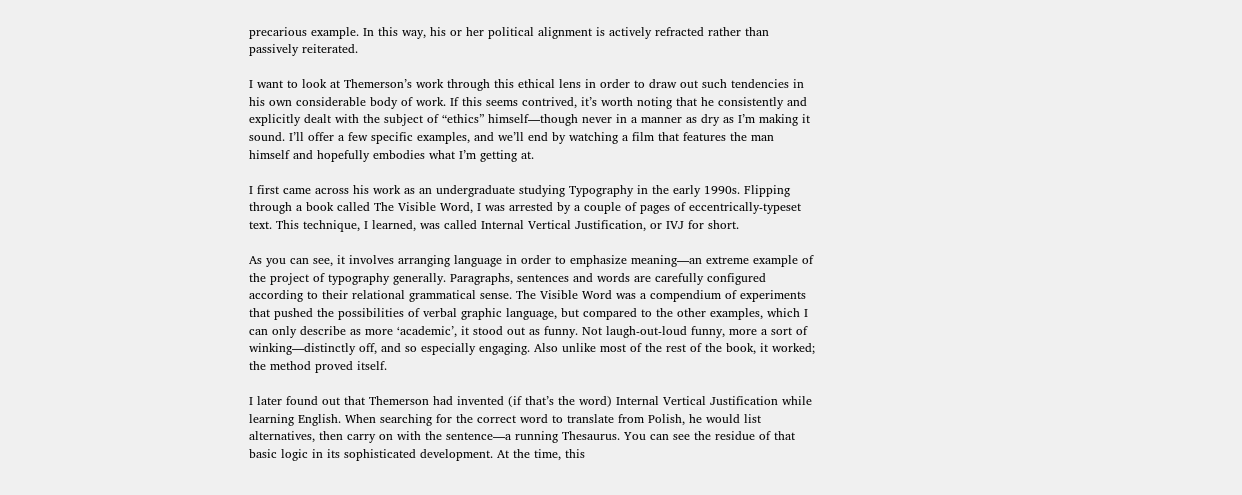precarious example. In this way, his or her political alignment is actively refracted rather than passively reiterated.

I want to look at Themerson’s work through this ethical lens in order to draw out such tendencies in his own considerable body of work. If this seems contrived, it’s worth noting that he consistently and explicitly dealt with the subject of “ethics” himself—though never in a manner as dry as I’m making it sound. I’ll offer a few specific examples, and we’ll end by watching a film that features the man himself and hopefully embodies what I’m getting at.

I first came across his work as an undergraduate studying Typography in the early 1990s. Flipping through a book called The Visible Word, I was arrested by a couple of pages of eccentrically-typeset text. This technique, I learned, was called Internal Vertical Justification, or IVJ for short.

As you can see, it involves arranging language in order to emphasize meaning—an extreme example of the project of typography generally. Paragraphs, sentences and words are carefully configured according to their relational grammatical sense. The Visible Word was a compendium of experiments that pushed the possibilities of verbal graphic language, but compared to the other examples, which I can only describe as more ‘academic’, it stood out as funny. Not laugh-out-loud funny, more a sort of winking—distinctly off, and so especially engaging. Also unlike most of the rest of the book, it worked; the method proved itself.

I later found out that Themerson had invented (if that’s the word) Internal Vertical Justification while learning English. When searching for the correct word to translate from Polish, he would list alternatives, then carry on with the sentence—a running Thesaurus. You can see the residue of that basic logic in its sophisticated development. At the time, this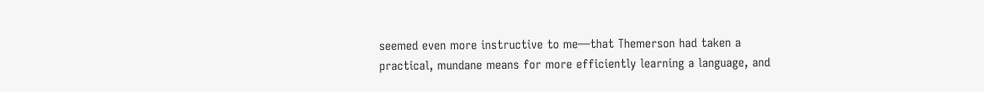seemed even more instructive to me—that Themerson had taken a practical, mundane means for more efficiently learning a language, and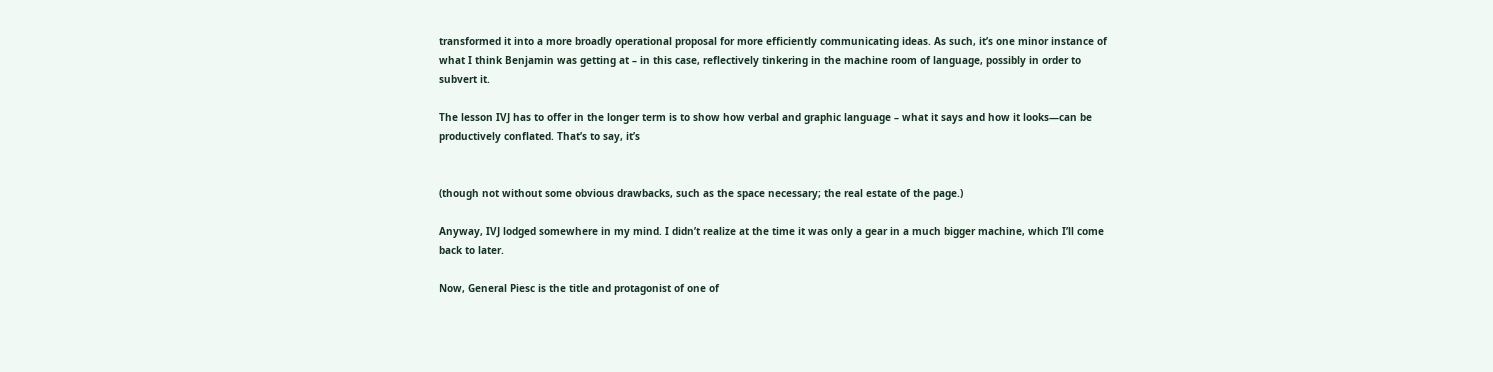transformed it into a more broadly operational proposal for more efficiently communicating ideas. As such, it’s one minor instance of what I think Benjamin was getting at – in this case, reflectively tinkering in the machine room of language, possibly in order to subvert it.

The lesson IVJ has to offer in the longer term is to show how verbal and graphic language – what it says and how it looks—can be productively conflated. That’s to say, it’s


(though not without some obvious drawbacks, such as the space necessary; the real estate of the page.)

Anyway, IVJ lodged somewhere in my mind. I didn’t realize at the time it was only a gear in a much bigger machine, which I’ll come back to later.

Now, General Piesc is the title and protagonist of one of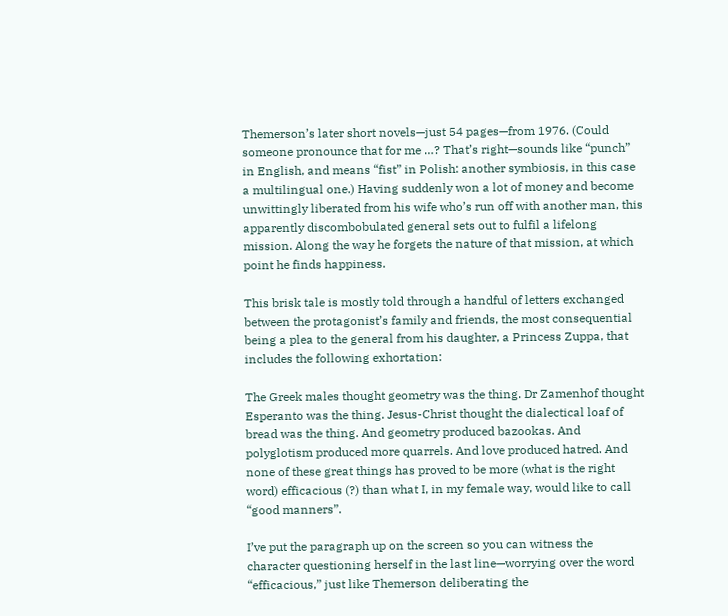Themerson’s later short novels—just 54 pages—from 1976. (Could someone pronounce that for me …? That’s right—sounds like “punch” in English, and means “fist” in Polish: another symbiosis, in this case a multilingual one.) Having suddenly won a lot of money and become unwittingly liberated from his wife who’s run off with another man, this apparently discombobulated general sets out to fulfil a lifelong mission. Along the way he forgets the nature of that mission, at which point he finds happiness.

This brisk tale is mostly told through a handful of letters exchanged between the protagonist’s family and friends, the most consequential being a plea to the general from his daughter, a Princess Zuppa, that includes the following exhortation:

The Greek males thought geometry was the thing. Dr Zamenhof thought Esperanto was the thing. Jesus-Christ thought the dialectical loaf of bread was the thing. And geometry produced bazookas. And polyglotism produced more quarrels. And love produced hatred. And none of these great things has proved to be more (what is the right word) efficacious (?) than what I, in my female way, would like to call “good manners”.

I’ve put the paragraph up on the screen so you can witness the character questioning herself in the last line—worrying over the word “efficacious,” just like Themerson deliberating the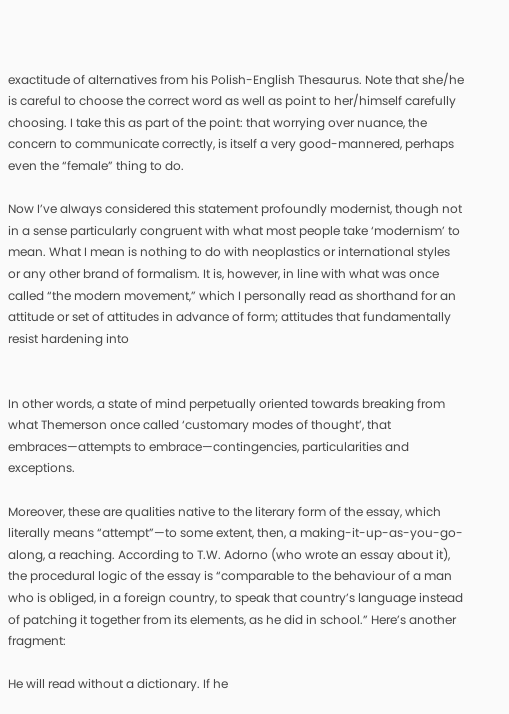exactitude of alternatives from his Polish-English Thesaurus. Note that she/he is careful to choose the correct word as well as point to her/himself carefully choosing. I take this as part of the point: that worrying over nuance, the concern to communicate correctly, is itself a very good-mannered, perhaps even the “female” thing to do.

Now I’ve always considered this statement profoundly modernist, though not in a sense particularly congruent with what most people take ‘modernism’ to mean. What I mean is nothing to do with neoplastics or international styles or any other brand of formalism. It is, however, in line with what was once called “the modern movement,” which I personally read as shorthand for an attitude or set of attitudes in advance of form; attitudes that fundamentally resist hardening into


In other words, a state of mind perpetually oriented towards breaking from what Themerson once called ‘customary modes of thought’, that embraces—attempts to embrace—contingencies, particularities and exceptions.

Moreover, these are qualities native to the literary form of the essay, which literally means “attempt”—to some extent, then, a making-it-up-as-you-go-along, a reaching. According to T.W. Adorno (who wrote an essay about it), the procedural logic of the essay is “comparable to the behaviour of a man who is obliged, in a foreign country, to speak that country’s language instead of patching it together from its elements, as he did in school.” Here’s another fragment:

He will read without a dictionary. If he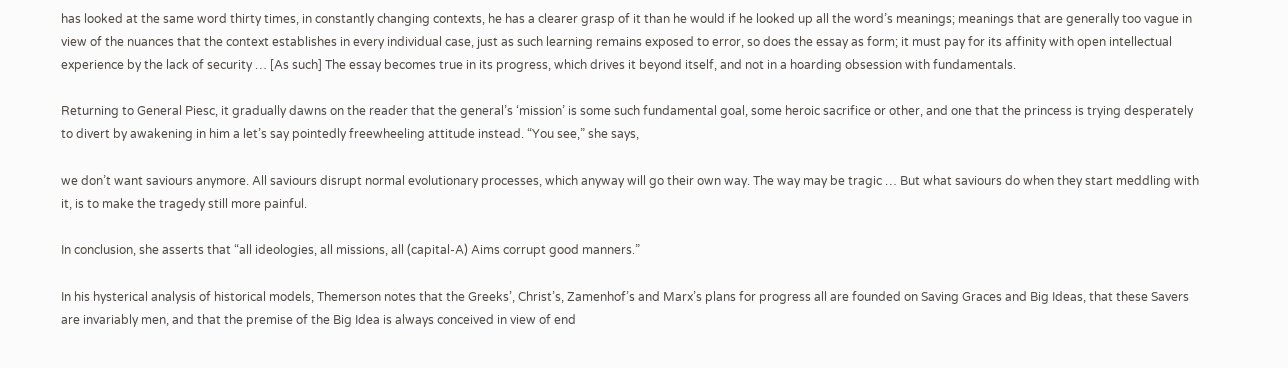has looked at the same word thirty times, in constantly changing contexts, he has a clearer grasp of it than he would if he looked up all the word’s meanings; meanings that are generally too vague in view of the nuances that the context establishes in every individual case, just as such learning remains exposed to error, so does the essay as form; it must pay for its affinity with open intellectual experience by the lack of security … [As such] The essay becomes true in its progress, which drives it beyond itself, and not in a hoarding obsession with fundamentals.

Returning to General Piesc, it gradually dawns on the reader that the general’s ‘mission’ is some such fundamental goal, some heroic sacrifice or other, and one that the princess is trying desperately to divert by awakening in him a let’s say pointedly freewheeling attitude instead. “You see,” she says,

we don’t want saviours anymore. All saviours disrupt normal evolutionary processes, which anyway will go their own way. The way may be tragic … But what saviours do when they start meddling with it, is to make the tragedy still more painful.

In conclusion, she asserts that “all ideologies, all missions, all (capital-A) Aims corrupt good manners.”

In his hysterical analysis of historical models, Themerson notes that the Greeks’, Christ’s, Zamenhof’s and Marx’s plans for progress all are founded on Saving Graces and Big Ideas, that these Savers are invariably men, and that the premise of the Big Idea is always conceived in view of end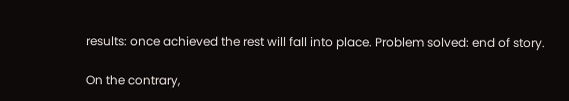results: once achieved the rest will fall into place. Problem solved: end of story.

On the contrary,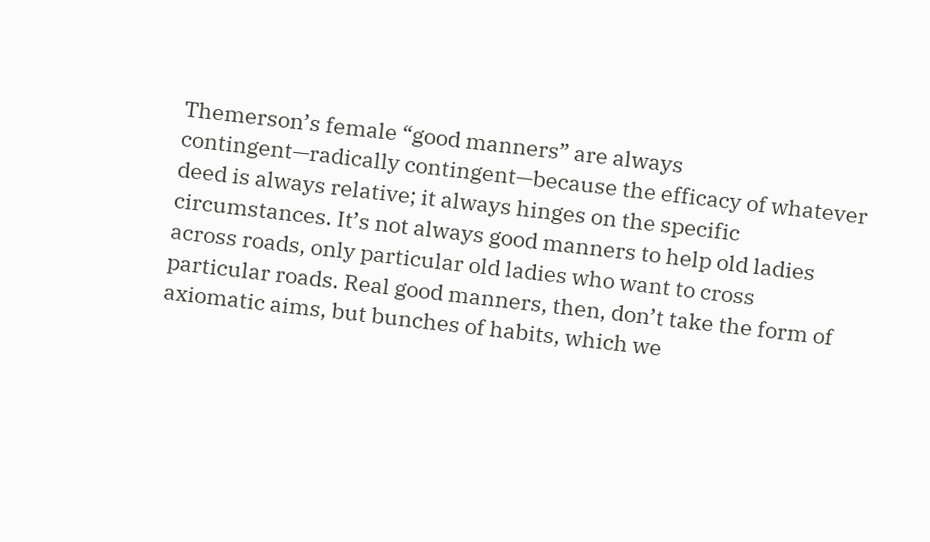Themerson’s female “good manners” are always contingent—radically contingent—because the efficacy of whatever deed is always relative; it always hinges on the specific circumstances. It’s not always good manners to help old ladies across roads, only particular old ladies who want to cross particular roads. Real good manners, then, don’t take the form of axiomatic aims, but bunches of habits, which we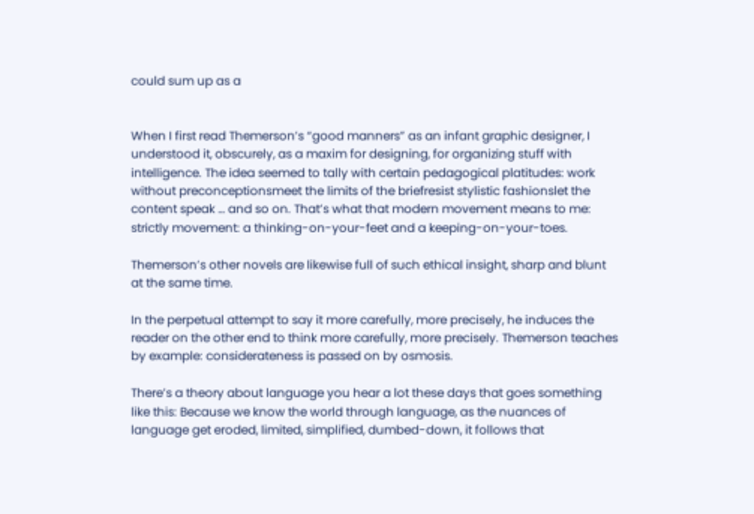could sum up as a


When I first read Themerson’s “good manners” as an infant graphic designer, I understood it, obscurely, as a maxim for designing, for organizing stuff with intelligence. The idea seemed to tally with certain pedagogical platitudes: work without preconceptionsmeet the limits of the briefresist stylistic fashionslet the content speak … and so on. That’s what that modern movement means to me: strictly movement: a thinking-on-your-feet and a keeping-on-your-toes.

Themerson’s other novels are likewise full of such ethical insight, sharp and blunt at the same time.

In the perpetual attempt to say it more carefully, more precisely, he induces the reader on the other end to think more carefully, more precisely. Themerson teaches by example: considerateness is passed on by osmosis.

There’s a theory about language you hear a lot these days that goes something like this: Because we know the world through language, as the nuances of language get eroded, limited, simplified, dumbed-down, it follows that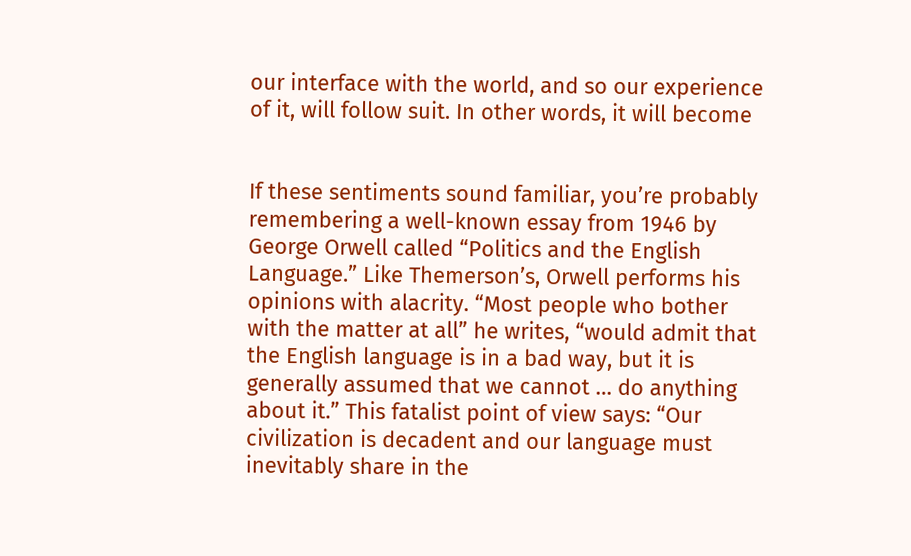our interface with the world, and so our experience of it, will follow suit. In other words, it will become


If these sentiments sound familiar, you’re probably remembering a well-known essay from 1946 by George Orwell called “Politics and the English Language.” Like Themerson’s, Orwell performs his opinions with alacrity. “Most people who bother with the matter at all” he writes, “would admit that the English language is in a bad way, but it is generally assumed that we cannot … do anything about it.” This fatalist point of view says: “Our civilization is decadent and our language must inevitably share in the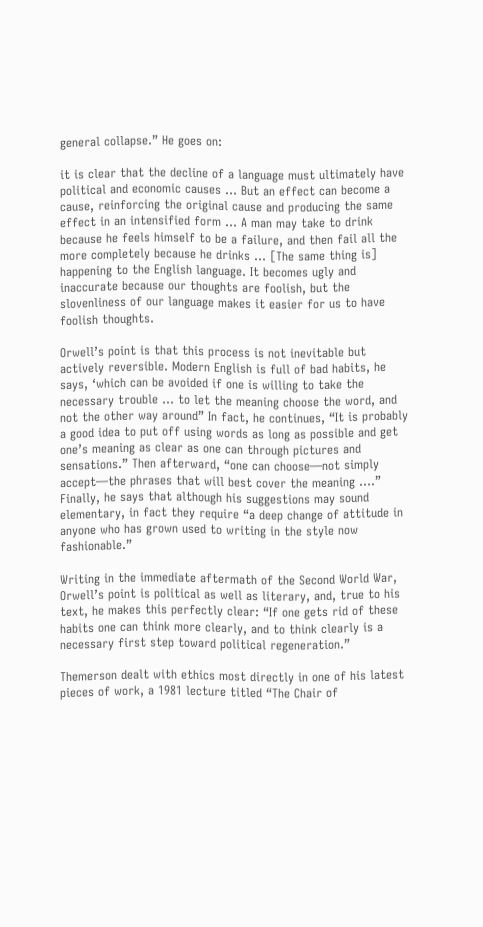general collapse.” He goes on:

it is clear that the decline of a language must ultimately have political and economic causes ... But an effect can become a cause, reinforcing the original cause and producing the same effect in an intensified form … A man may take to drink because he feels himself to be a failure, and then fail all the more completely because he drinks … [The same thing is] happening to the English language. It becomes ugly and inaccurate because our thoughts are foolish, but the slovenliness of our language makes it easier for us to have foolish thoughts.

Orwell’s point is that this process is not inevitable but actively reversible. Modern English is full of bad habits, he says, ‘which can be avoided if one is willing to take the necessary trouble … to let the meaning choose the word, and not the other way around” In fact, he continues, “It is probably a good idea to put off using words as long as possible and get one’s meaning as clear as one can through pictures and sensations.” Then afterward, “one can choose—not simply accept—the phrases that will best cover the meaning ….” Finally, he says that although his suggestions may sound elementary, in fact they require “a deep change of attitude in anyone who has grown used to writing in the style now fashionable.”

Writing in the immediate aftermath of the Second World War, Orwell’s point is political as well as literary, and, true to his text, he makes this perfectly clear: “If one gets rid of these habits one can think more clearly, and to think clearly is a necessary first step toward political regeneration.”

Themerson dealt with ethics most directly in one of his latest pieces of work, a 1981 lecture titled “The Chair of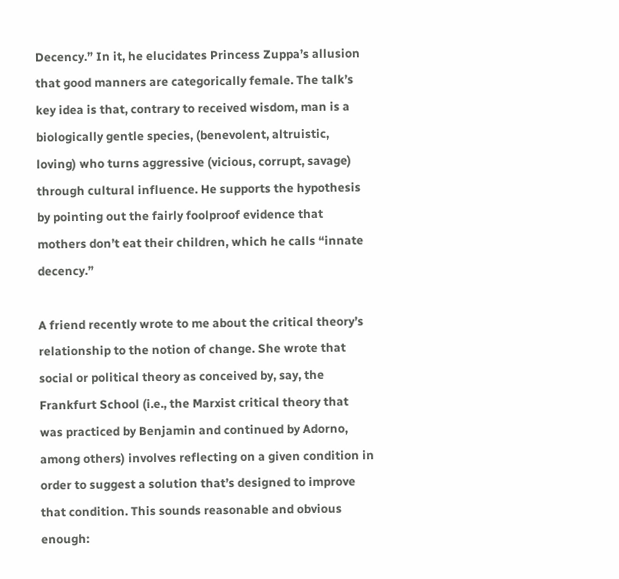Decency.” In it, he elucidates Princess Zuppa’s allusion that good manners are categorically female. The talk’s key idea is that, contrary to received wisdom, man is a biologically gentle species, (benevolent, altruistic, loving) who turns aggressive (vicious, corrupt, savage) through cultural influence. He supports the hypothesis by pointing out the fairly foolproof evidence that mothers don’t eat their children, which he calls “innate decency.”

A friend recently wrote to me about the critical theory’s relationship to the notion of change. She wrote that social or political theory as conceived by, say, the Frankfurt School (i.e., the Marxist critical theory that was practiced by Benjamin and continued by Adorno, among others) involves reflecting on a given condition in order to suggest a solution that’s designed to improve that condition. This sounds reasonable and obvious enough: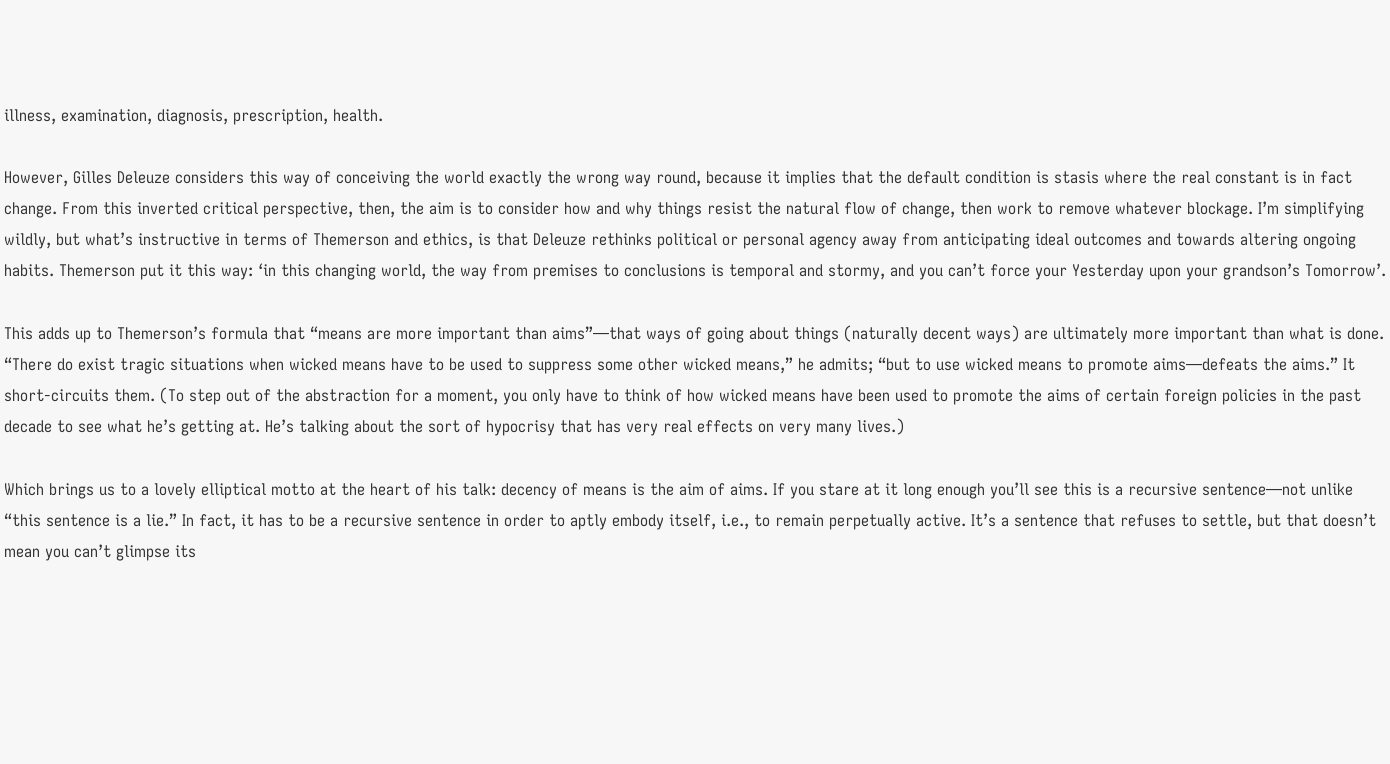illness, examination, diagnosis, prescription, health.

However, Gilles Deleuze considers this way of conceiving the world exactly the wrong way round, because it implies that the default condition is stasis where the real constant is in fact change. From this inverted critical perspective, then, the aim is to consider how and why things resist the natural flow of change, then work to remove whatever blockage. I’m simplifying wildly, but what’s instructive in terms of Themerson and ethics, is that Deleuze rethinks political or personal agency away from anticipating ideal outcomes and towards altering ongoing habits. Themerson put it this way: ‘in this changing world, the way from premises to conclusions is temporal and stormy, and you can’t force your Yesterday upon your grandson’s Tomorrow’.

This adds up to Themerson’s formula that “means are more important than aims”—that ways of going about things (naturally decent ways) are ultimately more important than what is done. “There do exist tragic situations when wicked means have to be used to suppress some other wicked means,” he admits; “but to use wicked means to promote aims—defeats the aims.” It short-circuits them. (To step out of the abstraction for a moment, you only have to think of how wicked means have been used to promote the aims of certain foreign policies in the past decade to see what he’s getting at. He’s talking about the sort of hypocrisy that has very real effects on very many lives.)

Which brings us to a lovely elliptical motto at the heart of his talk: decency of means is the aim of aims. If you stare at it long enough you’ll see this is a recursive sentence—not unlike “this sentence is a lie.” In fact, it has to be a recursive sentence in order to aptly embody itself, i.e., to remain perpetually active. It’s a sentence that refuses to settle, but that doesn’t mean you can’t glimpse its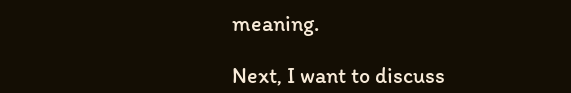meaning.

Next, I want to discuss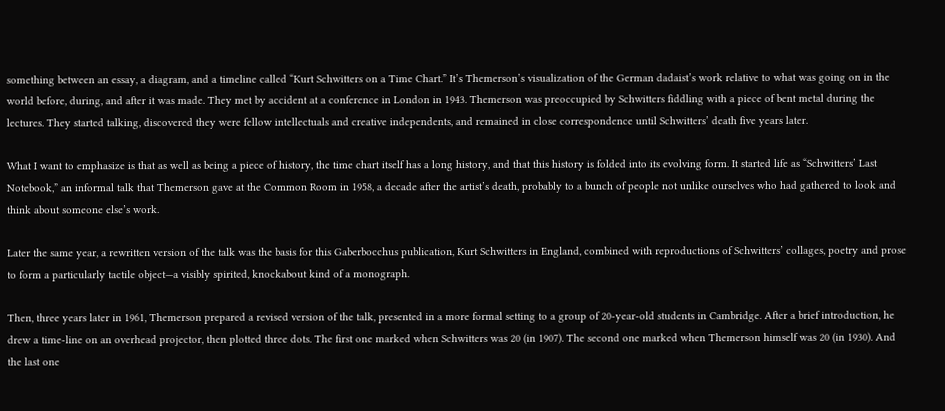something between an essay, a diagram, and a timeline called “Kurt Schwitters on a Time Chart.” It’s Themerson’s visualization of the German dadaist’s work relative to what was going on in the world before, during, and after it was made. They met by accident at a conference in London in 1943. Themerson was preoccupied by Schwitters fiddling with a piece of bent metal during the lectures. They started talking, discovered they were fellow intellectuals and creative independents, and remained in close correspondence until Schwitters’ death five years later.

What I want to emphasize is that as well as being a piece of history, the time chart itself has a long history, and that this history is folded into its evolving form. It started life as “Schwitters’ Last Notebook,” an informal talk that Themerson gave at the Common Room in 1958, a decade after the artist’s death, probably to a bunch of people not unlike ourselves who had gathered to look and think about someone else’s work.

Later the same year, a rewritten version of the talk was the basis for this Gaberbocchus publication, Kurt Schwitters in England, combined with reproductions of Schwitters’ collages, poetry and prose to form a particularly tactile object—a visibly spirited, knockabout kind of a monograph.

Then, three years later in 1961, Themerson prepared a revised version of the talk, presented in a more formal setting to a group of 20-year-old students in Cambridge. After a brief introduction, he drew a time-line on an overhead projector, then plotted three dots. The first one marked when Schwitters was 20 (in 1907). The second one marked when Themerson himself was 20 (in 1930). And the last one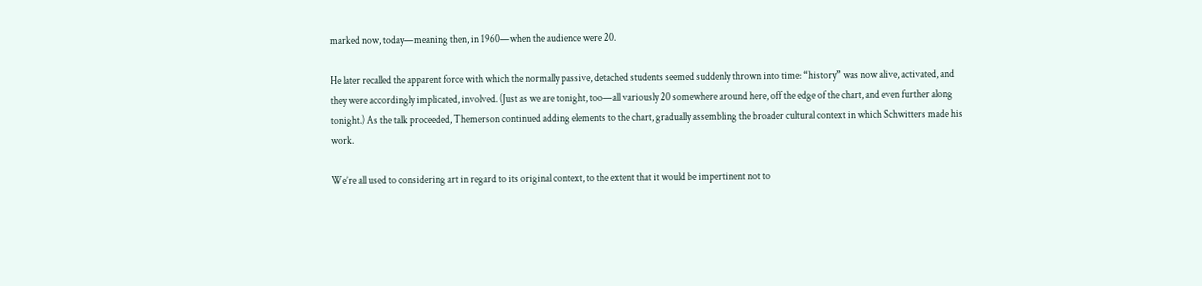marked now, today—meaning then, in 1960—when the audience were 20.

He later recalled the apparent force with which the normally passive, detached students seemed suddenly thrown into time: “history” was now alive, activated, and they were accordingly implicated, involved. (Just as we are tonight, too—all variously 20 somewhere around here, off the edge of the chart, and even further along tonight.) As the talk proceeded, Themerson continued adding elements to the chart, gradually assembling the broader cultural context in which Schwitters made his work.

We’re all used to considering art in regard to its original context, to the extent that it would be impertinent not to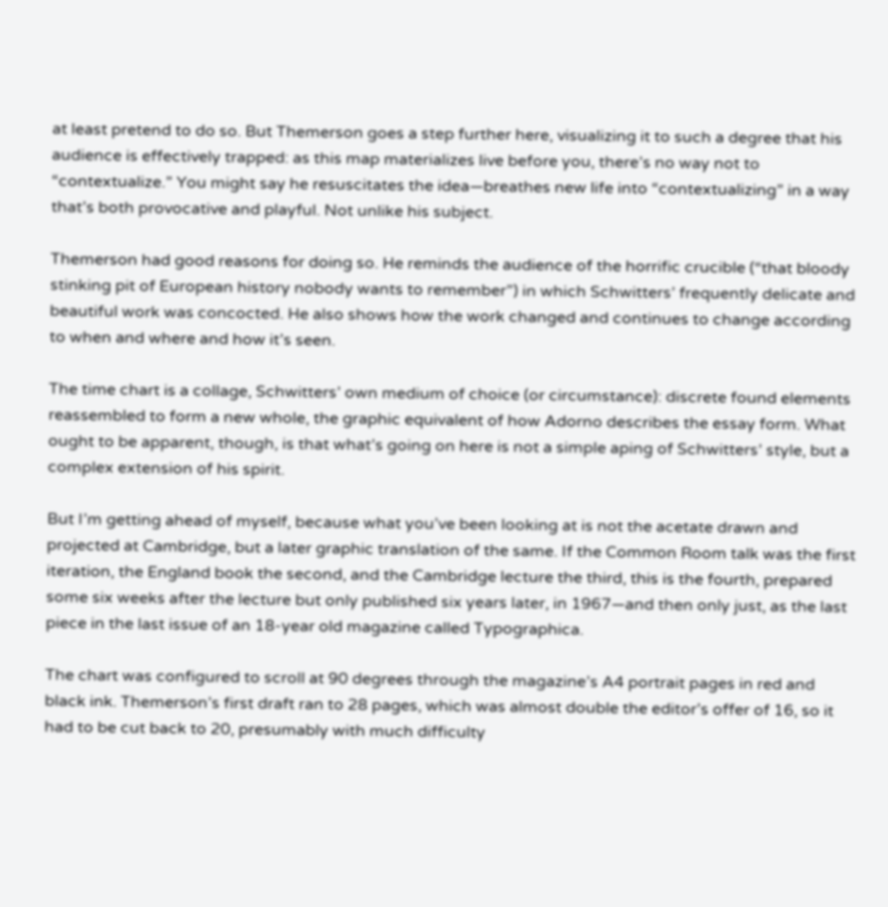at least pretend to do so. But Themerson goes a step further here, visualizing it to such a degree that his audience is effectively trapped: as this map materializes live before you, there’s no way not to “contextualize.” You might say he resuscitates the idea—breathes new life into “contextualizing” in a way that’s both provocative and playful. Not unlike his subject.

Themerson had good reasons for doing so. He reminds the audience of the horrific crucible (“that bloody stinking pit of European history nobody wants to remember”) in which Schwitters’ frequently delicate and beautiful work was concocted. He also shows how the work changed and continues to change according to when and where and how it’s seen.

The time chart is a collage, Schwitters’ own medium of choice (or circumstance): discrete found elements reassembled to form a new whole, the graphic equivalent of how Adorno describes the essay form. What ought to be apparent, though, is that what’s going on here is not a simple aping of Schwitters’ style, but a complex extension of his spirit.

But I’m getting ahead of myself, because what you’ve been looking at is not the acetate drawn and projected at Cambridge, but a later graphic translation of the same. If the Common Room talk was the first iteration, the England book the second, and the Cambridge lecture the third, this is the fourth, prepared some six weeks after the lecture but only published six years later, in 1967—and then only just, as the last piece in the last issue of an 18-year old magazine called Typographica.

The chart was configured to scroll at 90 degrees through the magazine’s A4 portrait pages in red and black ink. Themerson’s first draft ran to 28 pages, which was almost double the editor’s offer of 16, so it had to be cut back to 20, presumably with much difficulty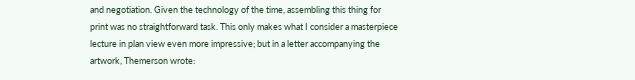and negotiation. Given the technology of the time, assembling this thing for print was no straightforward task. This only makes what I consider a masterpiece lecture in plan view even more impressive; but in a letter accompanying the artwork, Themerson wrote: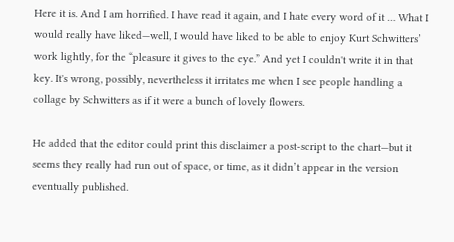Here it is. And I am horrified. I have read it again, and I hate every word of it … What I would really have liked—well, I would have liked to be able to enjoy Kurt Schwitters’ work lightly, for the “pleasure it gives to the eye.” And yet I couldn't write it in that key. It's wrong, possibly, nevertheless it irritates me when I see people handling a collage by Schwitters as if it were a bunch of lovely flowers.

He added that the editor could print this disclaimer a post-script to the chart—but it seems they really had run out of space, or time, as it didn’t appear in the version eventually published.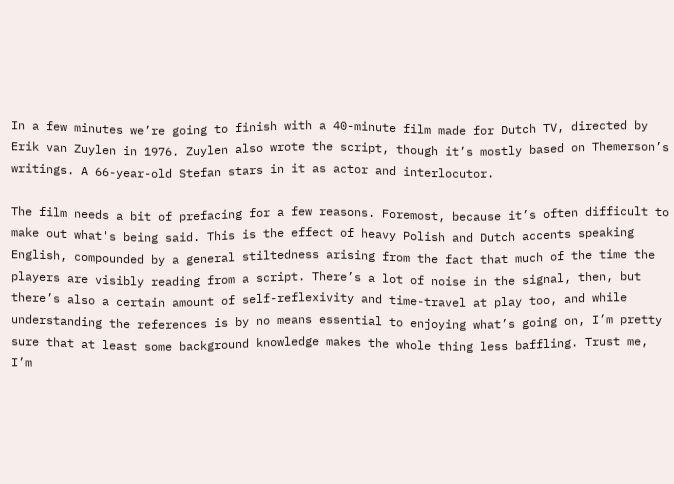In a few minutes we’re going to finish with a 40-minute film made for Dutch TV, directed by Erik van Zuylen in 1976. Zuylen also wrote the script, though it’s mostly based on Themerson’s writings. A 66-year-old Stefan stars in it as actor and interlocutor.

The film needs a bit of prefacing for a few reasons. Foremost, because it’s often difficult to make out what's being said. This is the effect of heavy Polish and Dutch accents speaking English, compounded by a general stiltedness arising from the fact that much of the time the players are visibly reading from a script. There’s a lot of noise in the signal, then, but there’s also a certain amount of self-reflexivity and time-travel at play too, and while understanding the references is by no means essential to enjoying what’s going on, I’m pretty sure that at least some background knowledge makes the whole thing less baffling. Trust me, I’m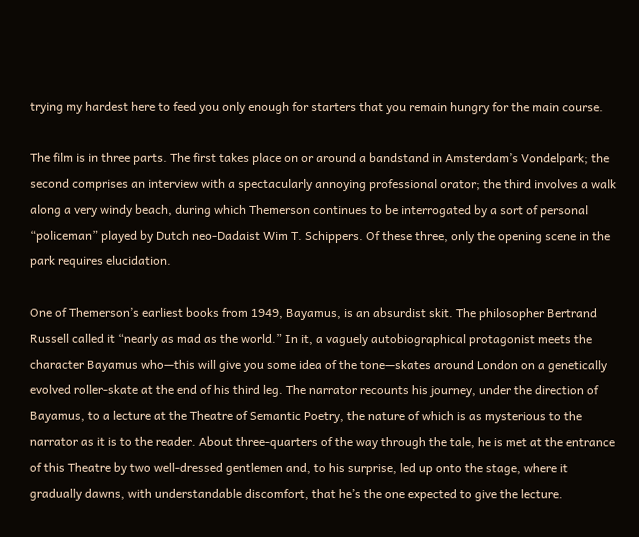trying my hardest here to feed you only enough for starters that you remain hungry for the main course.

The film is in three parts. The first takes place on or around a bandstand in Amsterdam’s Vondelpark; the second comprises an interview with a spectacularly annoying professional orator; the third involves a walk along a very windy beach, during which Themerson continues to be interrogated by a sort of personal “policeman” played by Dutch neo-Dadaist Wim T. Schippers. Of these three, only the opening scene in the park requires elucidation.

One of Themerson’s earliest books from 1949, Bayamus, is an absurdist skit. The philosopher Bertrand Russell called it “nearly as mad as the world.” In it, a vaguely autobiographical protagonist meets the character Bayamus who—this will give you some idea of the tone—skates around London on a genetically evolved roller-skate at the end of his third leg. The narrator recounts his journey, under the direction of Bayamus, to a lecture at the Theatre of Semantic Poetry, the nature of which is as mysterious to the narrator as it is to the reader. About three-quarters of the way through the tale, he is met at the entrance of this Theatre by two well-dressed gentlemen and, to his surprise, led up onto the stage, where it gradually dawns, with understandable discomfort, that he’s the one expected to give the lecture.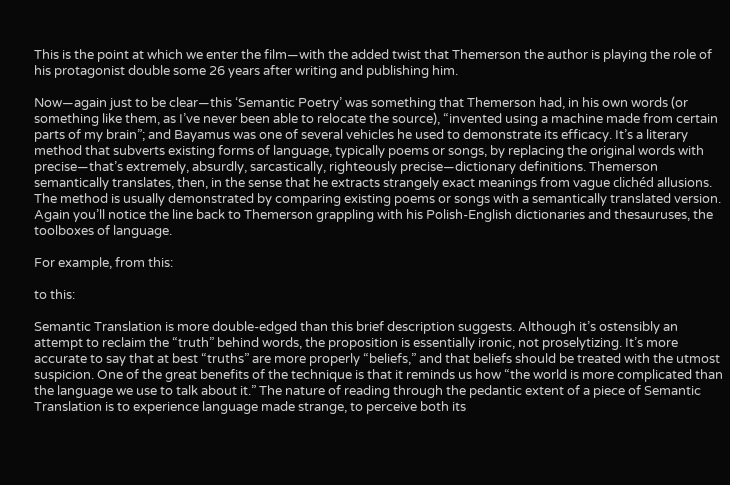This is the point at which we enter the film—with the added twist that Themerson the author is playing the role of his protagonist double some 26 years after writing and publishing him.

Now—again just to be clear—this ‘Semantic Poetry’ was something that Themerson had, in his own words (or something like them, as I’ve never been able to relocate the source), “invented using a machine made from certain parts of my brain”; and Bayamus was one of several vehicles he used to demonstrate its efficacy. It’s a literary method that subverts existing forms of language, typically poems or songs, by replacing the original words with precise—that’s extremely, absurdly, sarcastically, righteously precise—dictionary definitions. Themerson semantically translates, then, in the sense that he extracts strangely exact meanings from vague clichéd allusions. The method is usually demonstrated by comparing existing poems or songs with a semantically translated version. Again you’ll notice the line back to Themerson grappling with his Polish-English dictionaries and thesauruses, the toolboxes of language.

For example, from this:

to this:

Semantic Translation is more double-edged than this brief description suggests. Although it’s ostensibly an attempt to reclaim the “truth” behind words, the proposition is essentially ironic, not proselytizing. It’s more accurate to say that at best “truths” are more properly “beliefs,” and that beliefs should be treated with the utmost suspicion. One of the great benefits of the technique is that it reminds us how “the world is more complicated than the language we use to talk about it.” The nature of reading through the pedantic extent of a piece of Semantic Translation is to experience language made strange, to perceive both its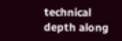technical depth along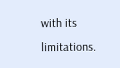with its limitations.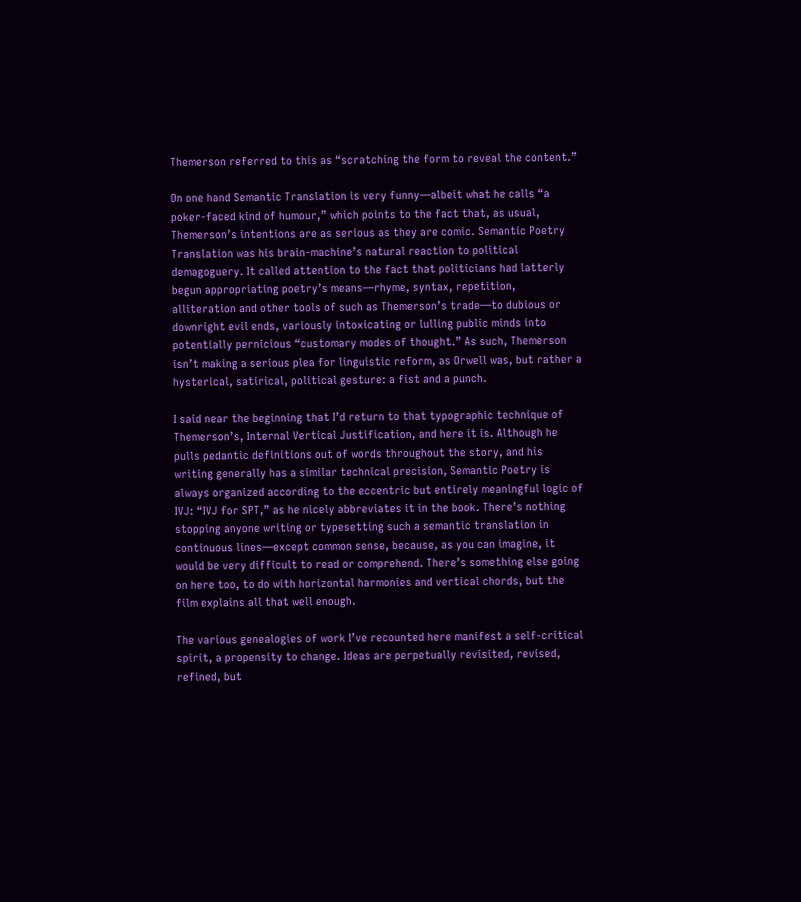Themerson referred to this as “scratching the form to reveal the content.”

On one hand Semantic Translation is very funny—albeit what he calls “a poker-faced kind of humour,” which points to the fact that, as usual, Themerson’s intentions are as serious as they are comic. Semantic Poetry Translation was his brain-machine’s natural reaction to political demagoguery. It called attention to the fact that politicians had latterly begun appropriating poetry’s means—rhyme, syntax, repetition, alliteration and other tools of such as Themerson’s trade—to dubious or downright evil ends, variously intoxicating or lulling public minds into potentially pernicious “customary modes of thought.” As such, Themerson isn’t making a serious plea for linguistic reform, as Orwell was, but rather a hysterical, satirical, political gesture: a fist and a punch.

I said near the beginning that I’d return to that typographic technique of Themerson’s, Internal Vertical Justification, and here it is. Although he pulls pedantic definitions out of words throughout the story, and his writing generally has a similar technical precision, Semantic Poetry is always organized according to the eccentric but entirely meaningful logic of IVJ: “IVJ for SPT,” as he nicely abbreviates it in the book. There’s nothing stopping anyone writing or typesetting such a semantic translation in continuous lines—except common sense, because, as you can imagine, it would be very difficult to read or comprehend. There’s something else going on here too, to do with horizontal harmonies and vertical chords, but the film explains all that well enough.

The various genealogies of work I’ve recounted here manifest a self-critical spirit, a propensity to change. Ideas are perpetually revisited, revised, refined, but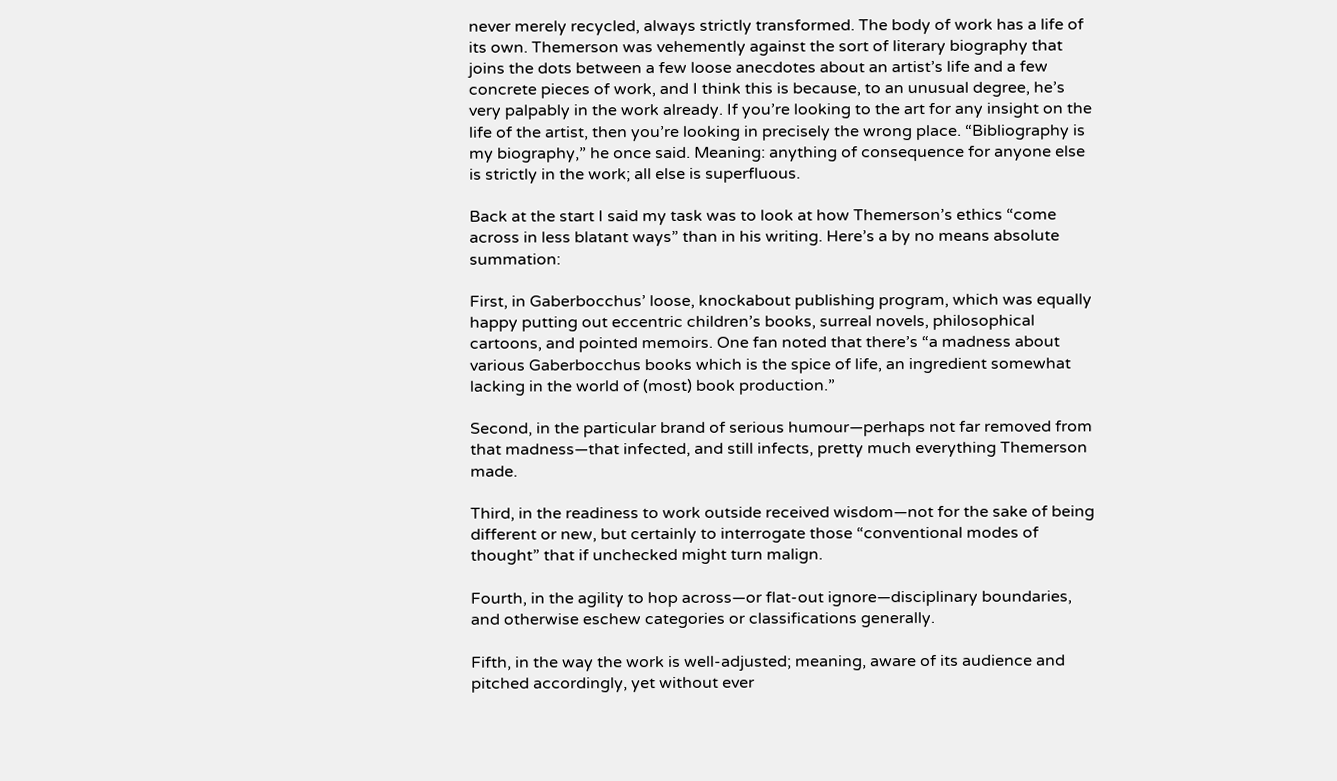never merely recycled, always strictly transformed. The body of work has a life of its own. Themerson was vehemently against the sort of literary biography that joins the dots between a few loose anecdotes about an artist’s life and a few concrete pieces of work, and I think this is because, to an unusual degree, he’s very palpably in the work already. If you’re looking to the art for any insight on the life of the artist, then you’re looking in precisely the wrong place. “Bibliography is my biography,” he once said. Meaning: anything of consequence for anyone else is strictly in the work; all else is superfluous.

Back at the start I said my task was to look at how Themerson’s ethics “come across in less blatant ways” than in his writing. Here’s a by no means absolute summation:

First, in Gaberbocchus’ loose, knockabout publishing program, which was equally happy putting out eccentric children’s books, surreal novels, philosophical cartoons, and pointed memoirs. One fan noted that there’s “a madness about various Gaberbocchus books which is the spice of life, an ingredient somewhat lacking in the world of (most) book production.”

Second, in the particular brand of serious humour—perhaps not far removed from that madness—that infected, and still infects, pretty much everything Themerson made.

Third, in the readiness to work outside received wisdom—not for the sake of being different or new, but certainly to interrogate those “conventional modes of thought” that if unchecked might turn malign.

Fourth, in the agility to hop across—or flat-out ignore—disciplinary boundaries, and otherwise eschew categories or classifications generally.

Fifth, in the way the work is well-adjusted; meaning, aware of its audience and pitched accordingly, yet without ever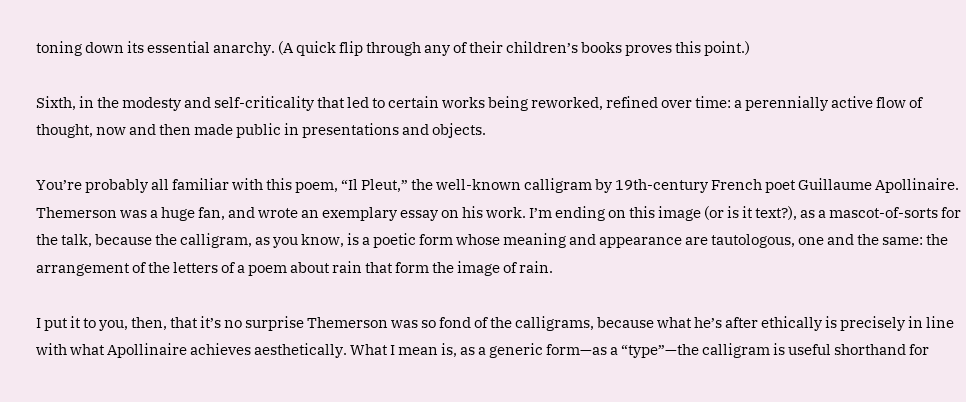toning down its essential anarchy. (A quick flip through any of their children’s books proves this point.)

Sixth, in the modesty and self-criticality that led to certain works being reworked, refined over time: a perennially active flow of thought, now and then made public in presentations and objects.

You’re probably all familiar with this poem, “Il Pleut,” the well-known calligram by 19th-century French poet Guillaume Apollinaire. Themerson was a huge fan, and wrote an exemplary essay on his work. I’m ending on this image (or is it text?), as a mascot-of-sorts for the talk, because the calligram, as you know, is a poetic form whose meaning and appearance are tautologous, one and the same: the arrangement of the letters of a poem about rain that form the image of rain.

I put it to you, then, that it’s no surprise Themerson was so fond of the calligrams, because what he’s after ethically is precisely in line with what Apollinaire achieves aesthetically. What I mean is, as a generic form—as a “type”—the calligram is useful shorthand for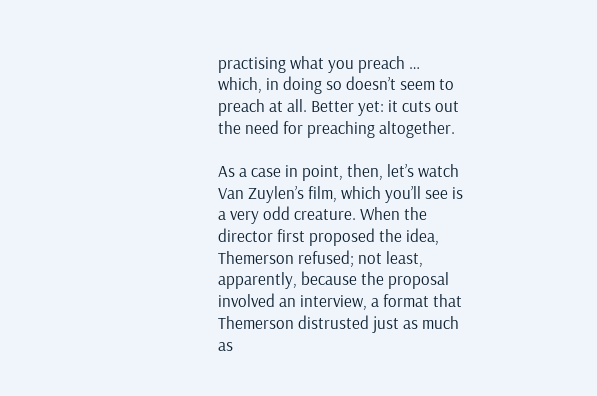practising what you preach … which, in doing so doesn’t seem to preach at all. Better yet: it cuts out the need for preaching altogether.

As a case in point, then, let’s watch Van Zuylen’s film, which you’ll see is a very odd creature. When the director first proposed the idea, Themerson refused; not least, apparently, because the proposal involved an interview, a format that Themerson distrusted just as much as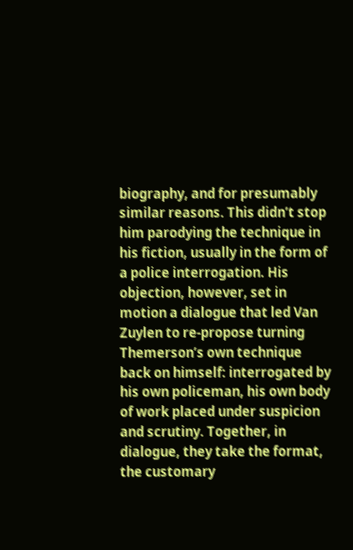biography, and for presumably similar reasons. This didn’t stop him parodying the technique in his fiction, usually in the form of a police interrogation. His objection, however, set in motion a dialogue that led Van Zuylen to re-propose turning Themerson’s own technique back on himself: interrogated by his own policeman, his own body of work placed under suspicion and scrutiny. Together, in dialogue, they take the format, the customary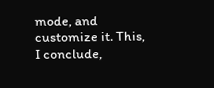mode, and customize it. This, I conclude,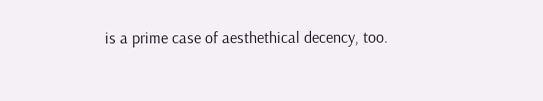is a prime case of aesthethical decency, too.